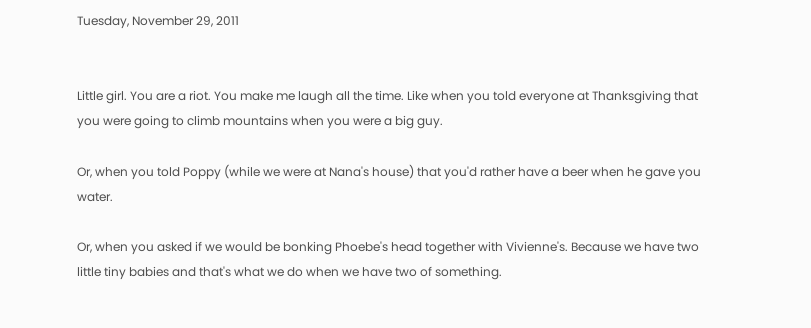Tuesday, November 29, 2011


Little girl. You are a riot. You make me laugh all the time. Like when you told everyone at Thanksgiving that you were going to climb mountains when you were a big guy.

Or, when you told Poppy (while we were at Nana's house) that you'd rather have a beer when he gave you water.

Or, when you asked if we would be bonking Phoebe's head together with Vivienne's. Because we have two little tiny babies and that's what we do when we have two of something.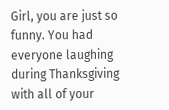Girl, you are just so funny. You had everyone laughing during Thanksgiving with all of your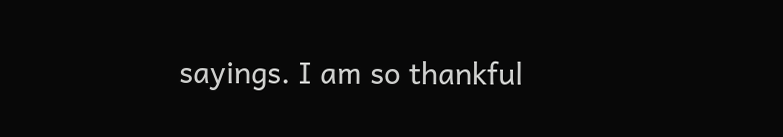sayings. I am so thankful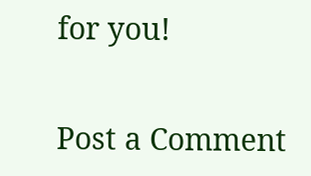for you!


Post a Comment